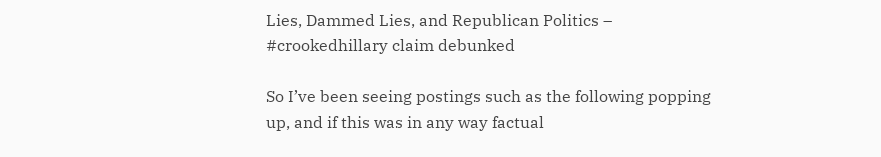Lies, Dammed Lies, and Republican Politics – #crookedhillary claim debunked

So I’ve been seeing postings such as the following popping up, and if this was in any way factual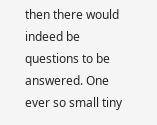then there would indeed be questions to be answered. One ever so small tiny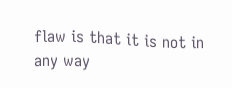flaw is that it is not in any way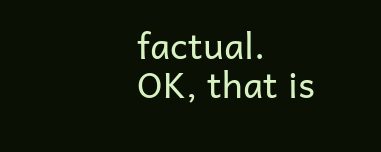factual. OK, that is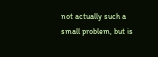not actually such a small problem, but is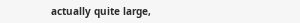actually quite large,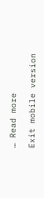… Read more

Exit mobile version